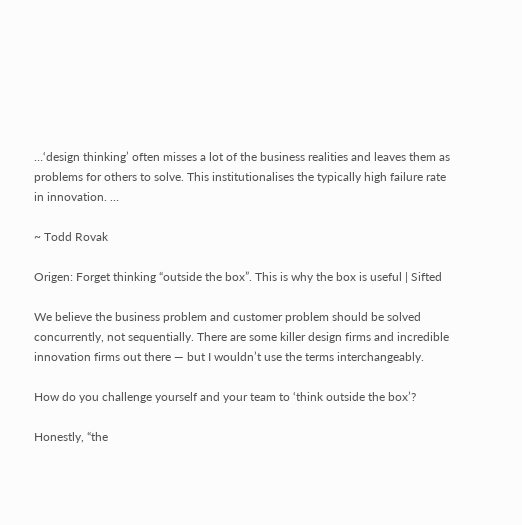…‘design thinking’ often misses a lot of the business realities and leaves them as problems for others to solve. This institutionalises the typically high failure rate in innovation. …

~ Todd Rovak

Origen: Forget thinking “outside the box”. This is why the box is useful | Sifted

We believe the business problem and customer problem should be solved concurrently, not sequentially. There are some killer design firms and incredible innovation firms out there — but I wouldn’t use the terms interchangeably.

How do you challenge yourself and your team to ‘think outside the box’?

Honestly, “the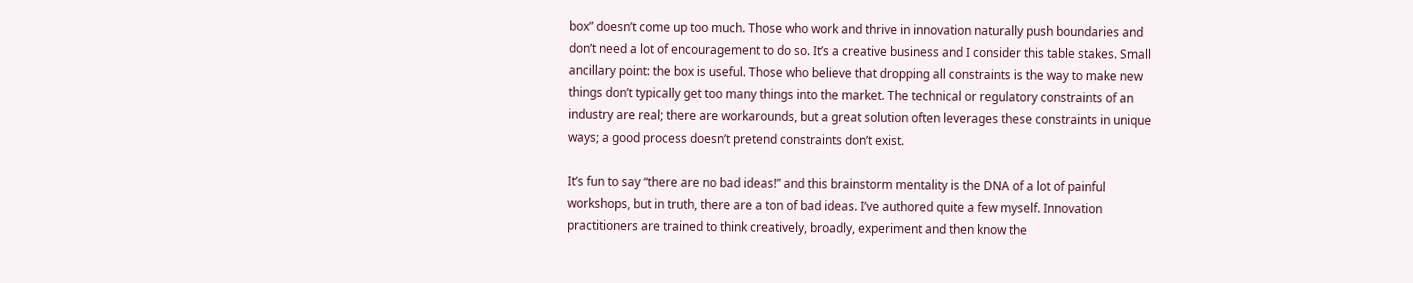box” doesn’t come up too much. Those who work and thrive in innovation naturally push boundaries and don’t need a lot of encouragement to do so. It’s a creative business and I consider this table stakes. Small ancillary point: the box is useful. Those who believe that dropping all constraints is the way to make new things don’t typically get too many things into the market. The technical or regulatory constraints of an industry are real; there are workarounds, but a great solution often leverages these constraints in unique ways; a good process doesn’t pretend constraints don’t exist.

It’s fun to say “there are no bad ideas!” and this brainstorm mentality is the DNA of a lot of painful workshops, but in truth, there are a ton of bad ideas. I’ve authored quite a few myself. Innovation practitioners are trained to think creatively, broadly, experiment and then know the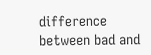difference between bad and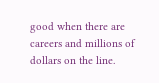good when there are careers and millions of dollars on the line.